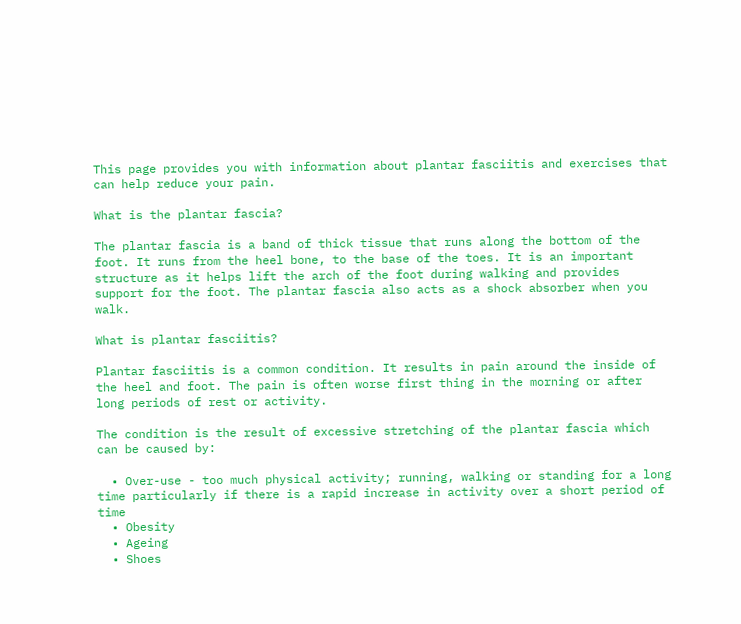This page provides you with information about plantar fasciitis and exercises that can help reduce your pain.

What is the plantar fascia?

The plantar fascia is a band of thick tissue that runs along the bottom of the foot. It runs from the heel bone, to the base of the toes. It is an important structure as it helps lift the arch of the foot during walking and provides support for the foot. The plantar fascia also acts as a shock absorber when you walk.

What is plantar fasciitis?

Plantar fasciitis is a common condition. It results in pain around the inside of the heel and foot. The pain is often worse first thing in the morning or after long periods of rest or activity.

The condition is the result of excessive stretching of the plantar fascia which can be caused by:

  • Over-use - too much physical activity; running, walking or standing for a long time particularly if there is a rapid increase in activity over a short period of time
  • Obesity
  • Ageing
  • Shoes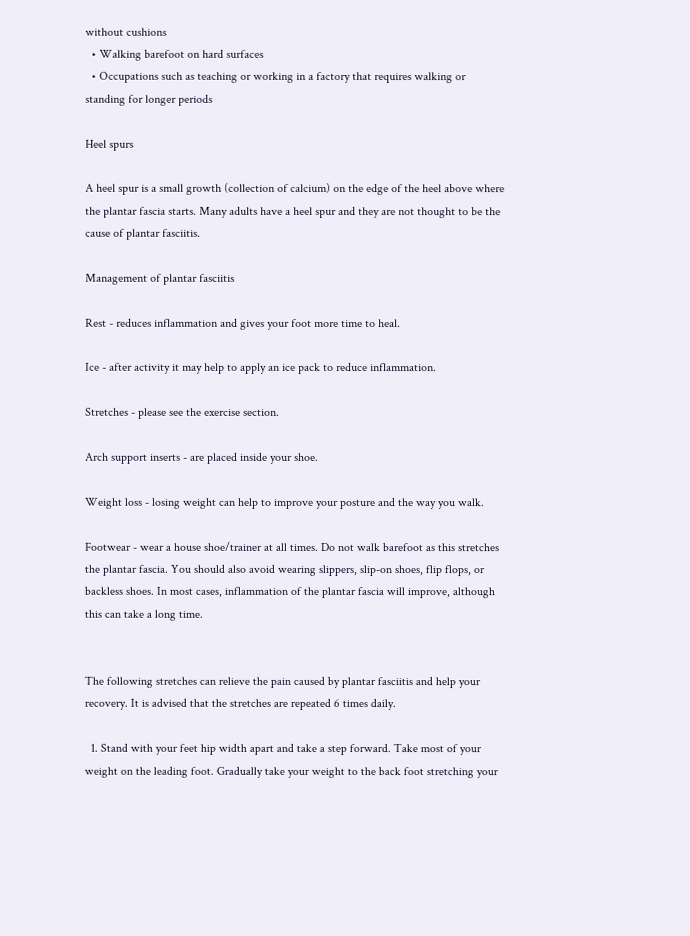without cushions
  • Walking barefoot on hard surfaces
  • Occupations such as teaching or working in a factory that requires walking or standing for longer periods

Heel spurs

A heel spur is a small growth (collection of calcium) on the edge of the heel above where the plantar fascia starts. Many adults have a heel spur and they are not thought to be the cause of plantar fasciitis.

Management of plantar fasciitis

Rest - reduces inflammation and gives your foot more time to heal.

Ice - after activity it may help to apply an ice pack to reduce inflammation.

Stretches - please see the exercise section.

Arch support inserts - are placed inside your shoe.

Weight loss - losing weight can help to improve your posture and the way you walk.

Footwear - wear a house shoe/trainer at all times. Do not walk barefoot as this stretches the plantar fascia. You should also avoid wearing slippers, slip-on shoes, flip flops, or backless shoes. In most cases, inflammation of the plantar fascia will improve, although this can take a long time.


The following stretches can relieve the pain caused by plantar fasciitis and help your recovery. It is advised that the stretches are repeated 6 times daily.

  1. Stand with your feet hip width apart and take a step forward. Take most of your weight on the leading foot. Gradually take your weight to the back foot stretching your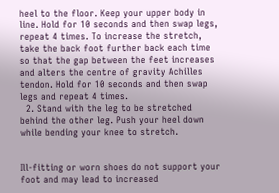heel to the floor. Keep your upper body in line. Hold for 10 seconds and then swap legs, repeat 4 times. To increase the stretch, take the back foot further back each time so that the gap between the feet increases and alters the centre of gravity Achilles tendon. Hold for 10 seconds and then swap legs and repeat 4 times.
  2. Stand with the leg to be stretched behind the other leg. Push your heel down while bending your knee to stretch.


Ill-fitting or worn shoes do not support your foot and may lead to increased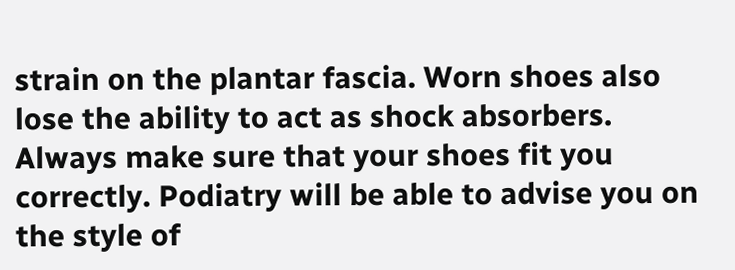strain on the plantar fascia. Worn shoes also lose the ability to act as shock absorbers. Always make sure that your shoes fit you correctly. Podiatry will be able to advise you on the style of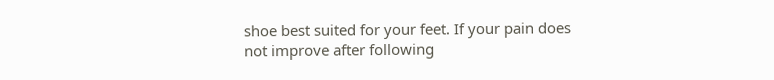shoe best suited for your feet. If your pain does not improve after following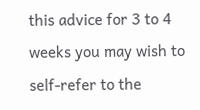this advice for 3 to 4 weeks you may wish to self-refer to the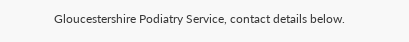Gloucestershire Podiatry Service, contact details below.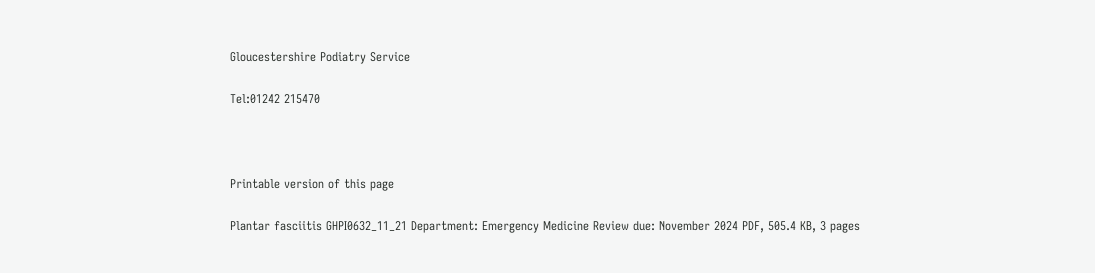Gloucestershire Podiatry Service

Tel:01242 215470



Printable version of this page

Plantar fasciitis GHPI0632_11_21 Department: Emergency Medicine Review due: November 2024 PDF, 505.4 KB, 3 pages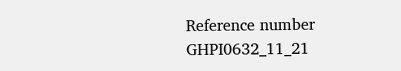Reference number GHPI0632_11_21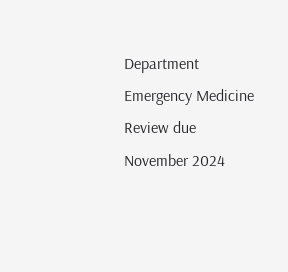Department Emergency Medicine
Review due November 2024